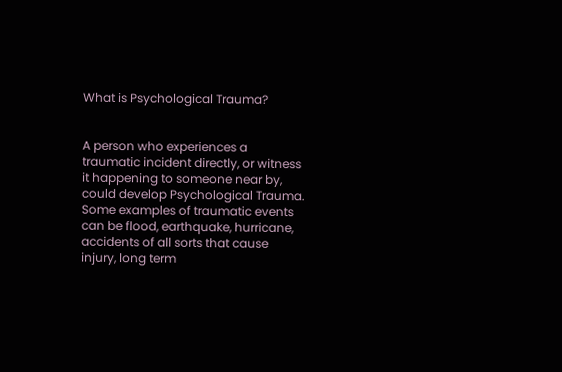What is Psychological Trauma?


A person who experiences a traumatic incident directly, or witness it happening to someone near by, could develop Psychological Trauma.  Some examples of traumatic events can be flood, earthquake, hurricane, accidents of all sorts that cause injury, long term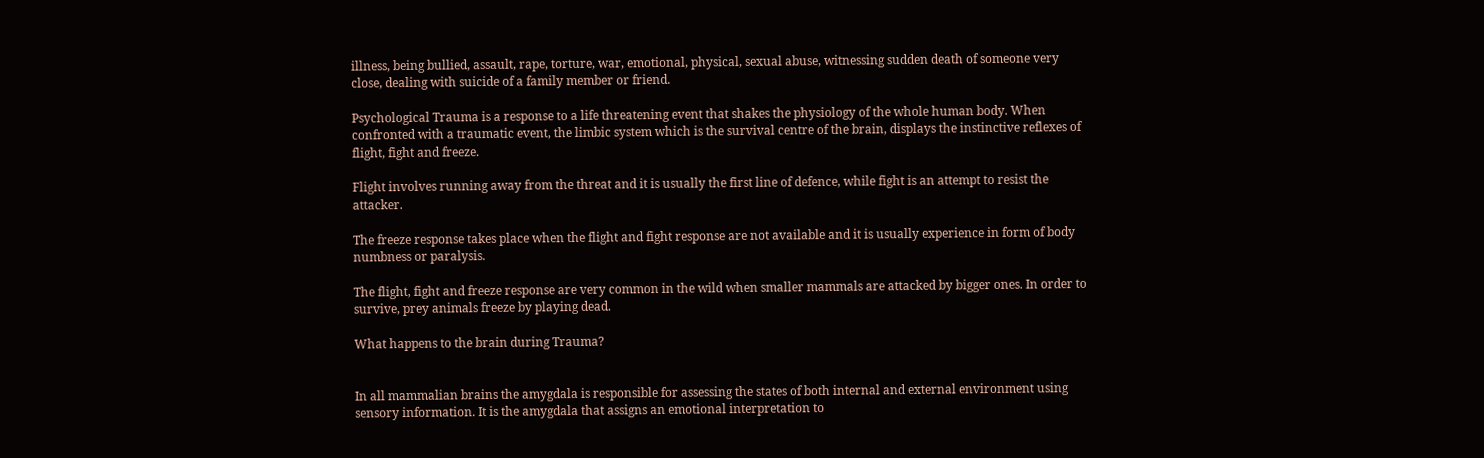illness, being bullied, assault, rape, torture, war, emotional, physical, sexual abuse, witnessing sudden death of someone very close, dealing with suicide of a family member or friend.

Psychological Trauma is a response to a life threatening event that shakes the physiology of the whole human body. When confronted with a traumatic event, the limbic system which is the survival centre of the brain, displays the instinctive reflexes of flight, fight and freeze.

Flight involves running away from the threat and it is usually the first line of defence, while fight is an attempt to resist the attacker.

The freeze response takes place when the flight and fight response are not available and it is usually experience in form of body numbness or paralysis.

The flight, fight and freeze response are very common in the wild when smaller mammals are attacked by bigger ones. In order to survive, prey animals freeze by playing dead.

What happens to the brain during Trauma?


In all mammalian brains the amygdala is responsible for assessing the states of both internal and external environment using sensory information. It is the amygdala that assigns an emotional interpretation to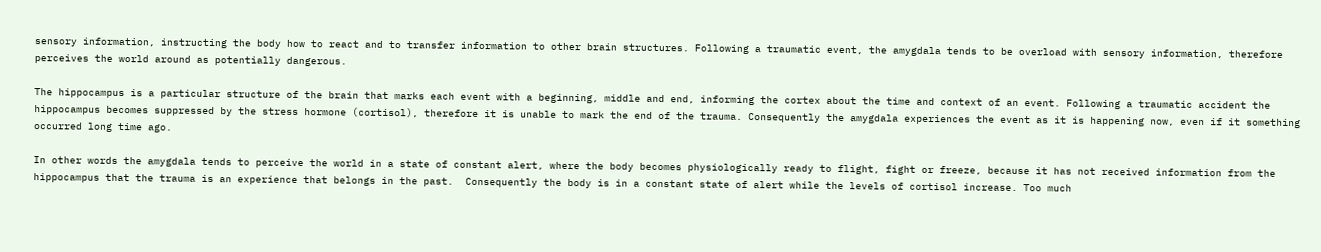sensory information, instructing the body how to react and to transfer information to other brain structures. Following a traumatic event, the amygdala tends to be overload with sensory information, therefore perceives the world around as potentially dangerous.

The hippocampus is a particular structure of the brain that marks each event with a beginning, middle and end, informing the cortex about the time and context of an event. Following a traumatic accident the hippocampus becomes suppressed by the stress hormone (cortisol), therefore it is unable to mark the end of the trauma. Consequently the amygdala experiences the event as it is happening now, even if it something occurred long time ago.

In other words the amygdala tends to perceive the world in a state of constant alert, where the body becomes physiologically ready to flight, fight or freeze, because it has not received information from the hippocampus that the trauma is an experience that belongs in the past.  Consequently the body is in a constant state of alert while the levels of cortisol increase. Too much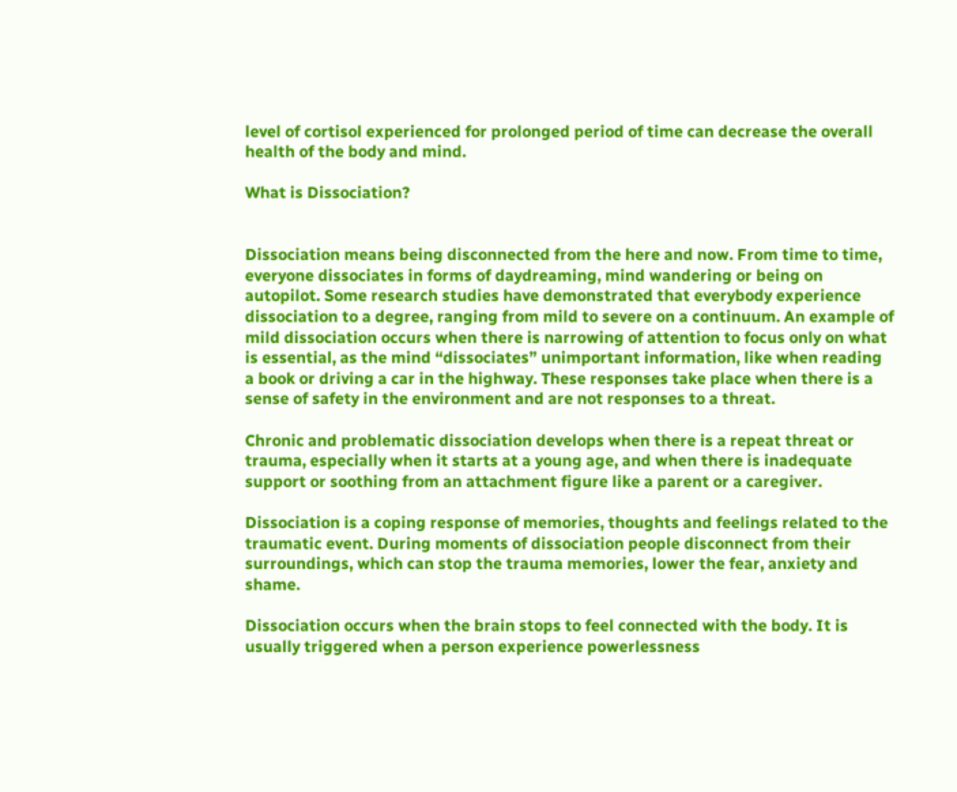level of cortisol experienced for prolonged period of time can decrease the overall health of the body and mind.

What is Dissociation?


Dissociation means being disconnected from the here and now. From time to time, everyone dissociates in forms of daydreaming, mind wandering or being on autopilot. Some research studies have demonstrated that everybody experience dissociation to a degree, ranging from mild to severe on a continuum. An example of mild dissociation occurs when there is narrowing of attention to focus only on what is essential, as the mind “dissociates” unimportant information, like when reading a book or driving a car in the highway. These responses take place when there is a sense of safety in the environment and are not responses to a threat.

Chronic and problematic dissociation develops when there is a repeat threat or trauma, especially when it starts at a young age, and when there is inadequate support or soothing from an attachment figure like a parent or a caregiver.

Dissociation is a coping response of memories, thoughts and feelings related to the traumatic event. During moments of dissociation people disconnect from their surroundings, which can stop the trauma memories, lower the fear, anxiety and shame.

Dissociation occurs when the brain stops to feel connected with the body. It is usually triggered when a person experience powerlessness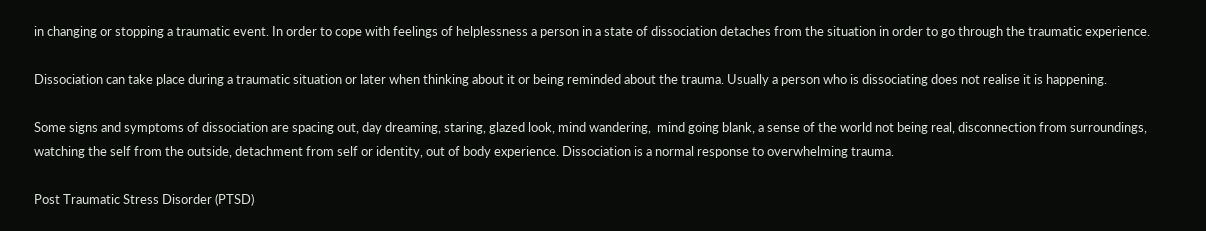in changing or stopping a traumatic event. In order to cope with feelings of helplessness a person in a state of dissociation detaches from the situation in order to go through the traumatic experience.

Dissociation can take place during a traumatic situation or later when thinking about it or being reminded about the trauma. Usually a person who is dissociating does not realise it is happening.

Some signs and symptoms of dissociation are spacing out, day dreaming, staring, glazed look, mind wandering,  mind going blank, a sense of the world not being real, disconnection from surroundings, watching the self from the outside, detachment from self or identity, out of body experience. Dissociation is a normal response to overwhelming trauma.

Post Traumatic Stress Disorder (PTSD)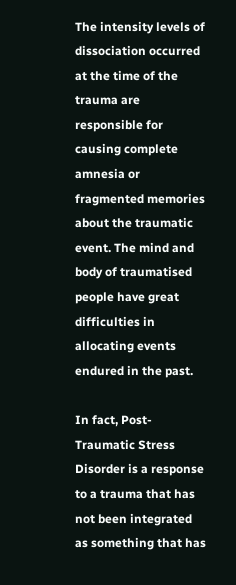The intensity levels of dissociation occurred at the time of the trauma are responsible for causing complete amnesia or fragmented memories about the traumatic event. The mind and body of traumatised people have great difficulties in allocating events endured in the past.

In fact, Post-Traumatic Stress Disorder is a response to a trauma that has not been integrated as something that has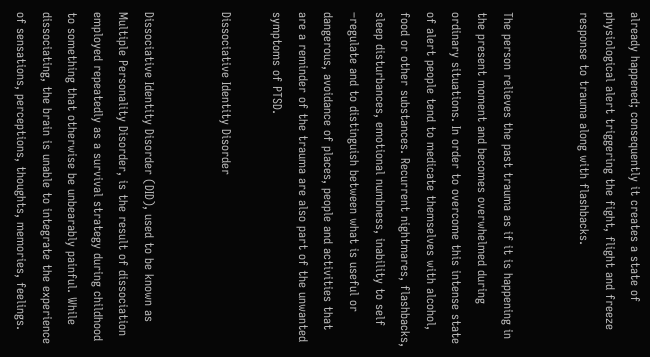already happened; consequently it creates a state of physiological alert triggering the fight, flight and freeze response to trauma along with flashbacks.


The person relieves the past trauma as if it is happening in the present moment and becomes overwhelmed during ordinary situations. In order to overcome this intense state of alert people tend to medicate themselves with alcohol, food or other substances. Recurrent nightmares, flashbacks, sleep disturbances, emotional numbness, inability to self –regulate and to distinguish between what is useful or dangerous, avoidance of places, people and activities that are a reminder of the trauma are also part of the unwanted symptoms of PTSD.

Dissociative Identity Disorder


Dissociative Identity Disorder (DID), used to be known as Multiple Personality Disorder, is the result of dissociation employed repeatedly as a survival strategy during childhood to something that otherwise be unbearably painful. While dissociating, the brain is unable to integrate the experience of sensations, perceptions, thoughts, memories, feelings.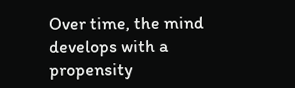Over time, the mind develops with a propensity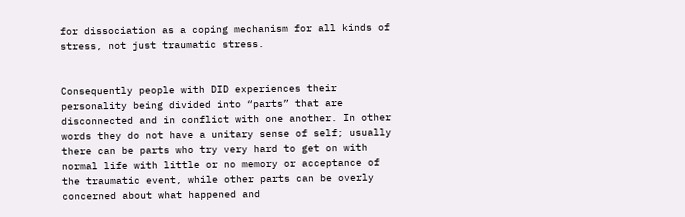for dissociation as a coping mechanism for all kinds of stress, not just traumatic stress.


Consequently people with DID experiences their personality being divided into “parts” that are disconnected and in conflict with one another. In other words they do not have a unitary sense of self; usually there can be parts who try very hard to get on with normal life with little or no memory or acceptance of the traumatic event, while other parts can be overly concerned about what happened and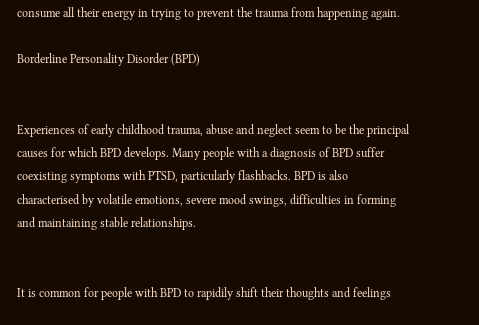consume all their energy in trying to prevent the trauma from happening again.

Borderline Personality Disorder (BPD)


Experiences of early childhood trauma, abuse and neglect seem to be the principal causes for which BPD develops. Many people with a diagnosis of BPD suffer coexisting symptoms with PTSD, particularly flashbacks. BPD is also characterised by volatile emotions, severe mood swings, difficulties in forming and maintaining stable relationships.


It is common for people with BPD to rapidily shift their thoughts and feelings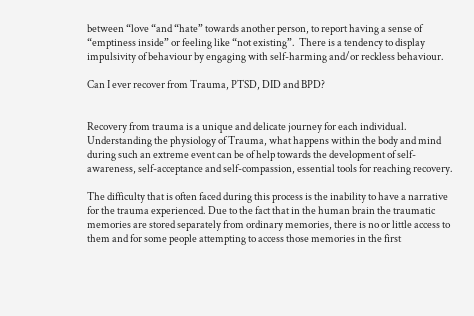between “love “and “hate” towards another person, to report having a sense of “emptiness inside” or feeling like “not existing”.  There is a tendency to display impulsivity of behaviour by engaging with self-harming and/or reckless behaviour.

Can I ever recover from Trauma, PTSD, DID and BPD?


Recovery from trauma is a unique and delicate journey for each individual. Understanding the physiology of Trauma, what happens within the body and mind during such an extreme event can be of help towards the development of self-awareness, self-acceptance and self-compassion, essential tools for reaching recovery.

The difficulty that is often faced during this process is the inability to have a narrative for the trauma experienced. Due to the fact that in the human brain the traumatic memories are stored separately from ordinary memories, there is no or little access to them and for some people attempting to access those memories in the first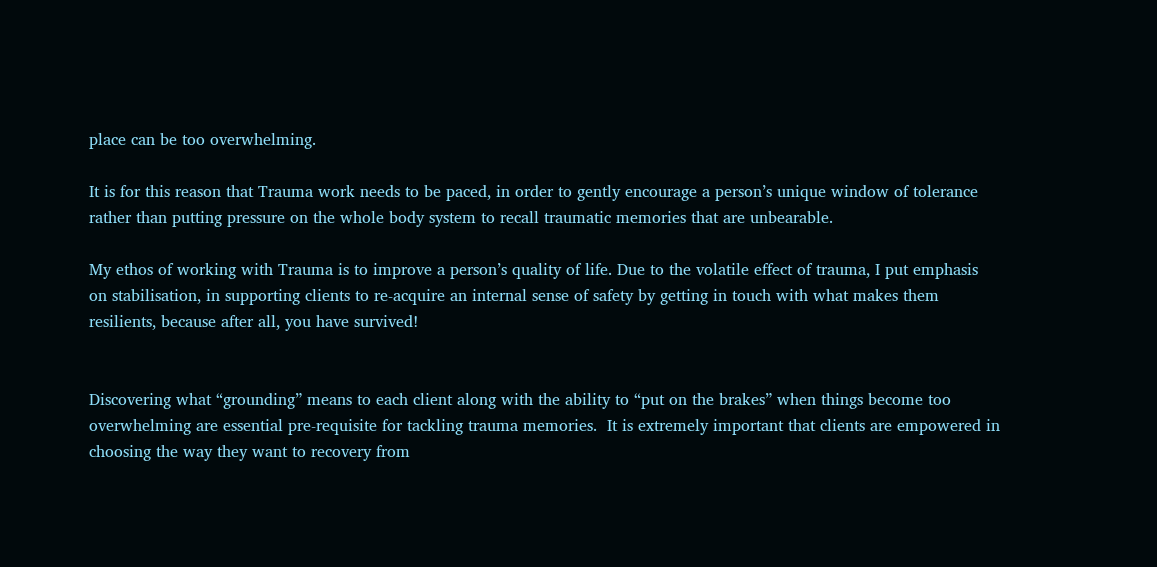place can be too overwhelming.

It is for this reason that Trauma work needs to be paced, in order to gently encourage a person’s unique window of tolerance rather than putting pressure on the whole body system to recall traumatic memories that are unbearable.

My ethos of working with Trauma is to improve a person’s quality of life. Due to the volatile effect of trauma, I put emphasis on stabilisation, in supporting clients to re-acquire an internal sense of safety by getting in touch with what makes them resilients, because after all, you have survived!


Discovering what “grounding” means to each client along with the ability to “put on the brakes” when things become too overwhelming are essential pre-requisite for tackling trauma memories.  It is extremely important that clients are empowered in choosing the way they want to recovery from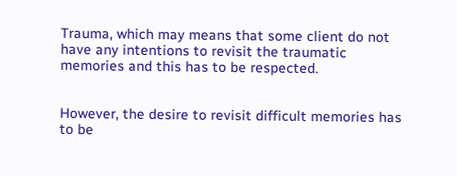Trauma, which may means that some client do not have any intentions to revisit the traumatic memories and this has to be respected.


However, the desire to revisit difficult memories has to be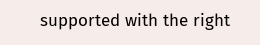supported with the right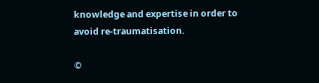knowledge and expertise in order to avoid re-traumatisation.

©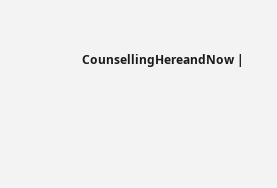CounsellingHereandNow |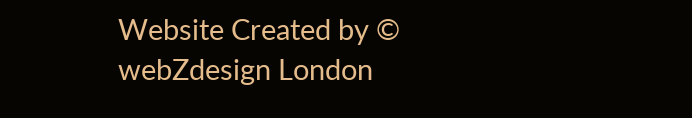Website Created by © webZdesign London